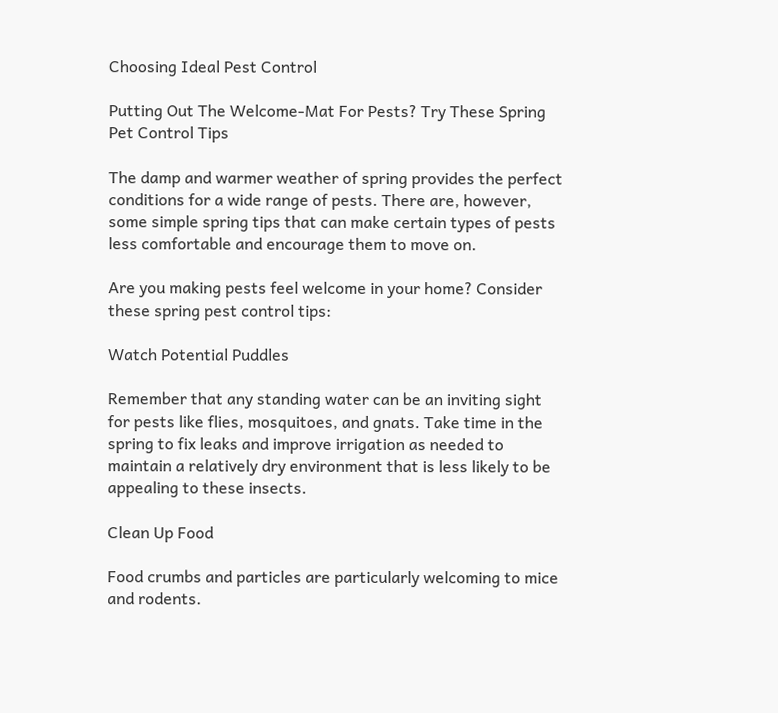Choosing Ideal Pest Control

Putting Out The Welcome-Mat For Pests? Try These Spring Pet Control Tips

The damp and warmer weather of spring provides the perfect conditions for a wide range of pests. There are, however, some simple spring tips that can make certain types of pests less comfortable and encourage them to move on.

Are you making pests feel welcome in your home? Consider these spring pest control tips:

Watch Potential Puddles

Remember that any standing water can be an inviting sight for pests like flies, mosquitoes, and gnats. Take time in the spring to fix leaks and improve irrigation as needed to maintain a relatively dry environment that is less likely to be appealing to these insects.

Clean Up Food

Food crumbs and particles are particularly welcoming to mice and rodents.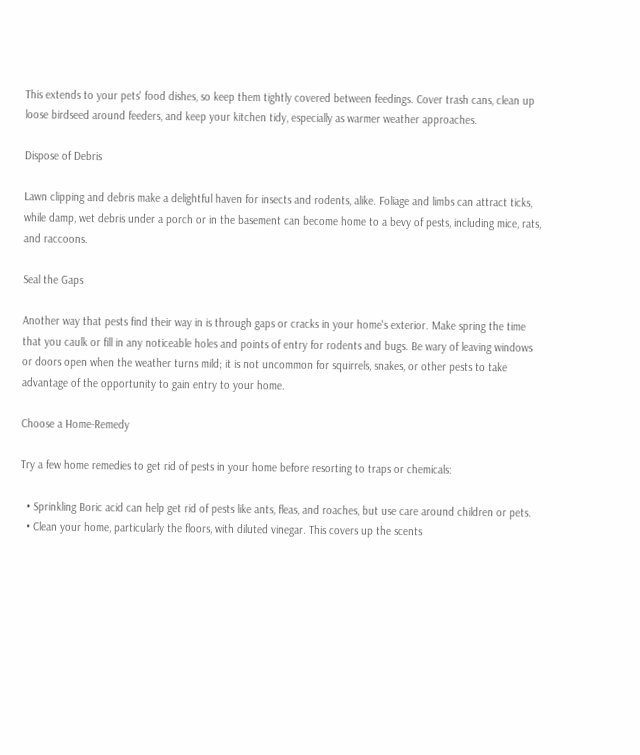This extends to your pets' food dishes, so keep them tightly covered between feedings. Cover trash cans, clean up loose birdseed around feeders, and keep your kitchen tidy, especially as warmer weather approaches.

Dispose of Debris

Lawn clipping and debris make a delightful haven for insects and rodents, alike. Foliage and limbs can attract ticks, while damp, wet debris under a porch or in the basement can become home to a bevy of pests, including mice, rats, and raccoons.

Seal the Gaps

Another way that pests find their way in is through gaps or cracks in your home's exterior. Make spring the time that you caulk or fill in any noticeable holes and points of entry for rodents and bugs. Be wary of leaving windows or doors open when the weather turns mild; it is not uncommon for squirrels, snakes, or other pests to take advantage of the opportunity to gain entry to your home.

Choose a Home-Remedy

Try a few home remedies to get rid of pests in your home before resorting to traps or chemicals:

  • Sprinkling Boric acid can help get rid of pests like ants, fleas, and roaches, but use care around children or pets.
  • Clean your home, particularly the floors, with diluted vinegar. This covers up the scents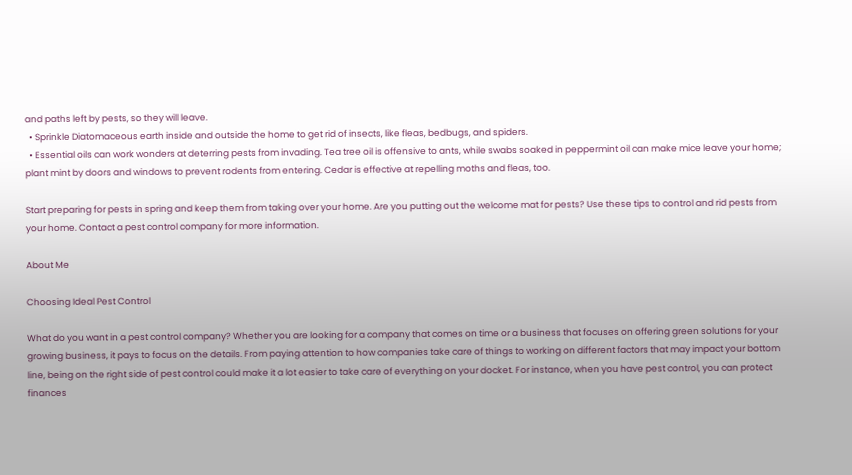and paths left by pests, so they will leave.
  • Sprinkle Diatomaceous earth inside and outside the home to get rid of insects, like fleas, bedbugs, and spiders.
  • Essential oils can work wonders at deterring pests from invading. Tea tree oil is offensive to ants, while swabs soaked in peppermint oil can make mice leave your home; plant mint by doors and windows to prevent rodents from entering. Cedar is effective at repelling moths and fleas, too.

Start preparing for pests in spring and keep them from taking over your home. Are you putting out the welcome mat for pests? Use these tips to control and rid pests from your home. Contact a pest control company for more information.

About Me

Choosing Ideal Pest Control

What do you want in a pest control company? Whether you are looking for a company that comes on time or a business that focuses on offering green solutions for your growing business, it pays to focus on the details. From paying attention to how companies take care of things to working on different factors that may impact your bottom line, being on the right side of pest control could make it a lot easier to take care of everything on your docket. For instance, when you have pest control, you can protect finances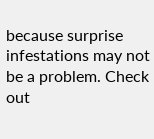because surprise infestations may not be a problem. Check out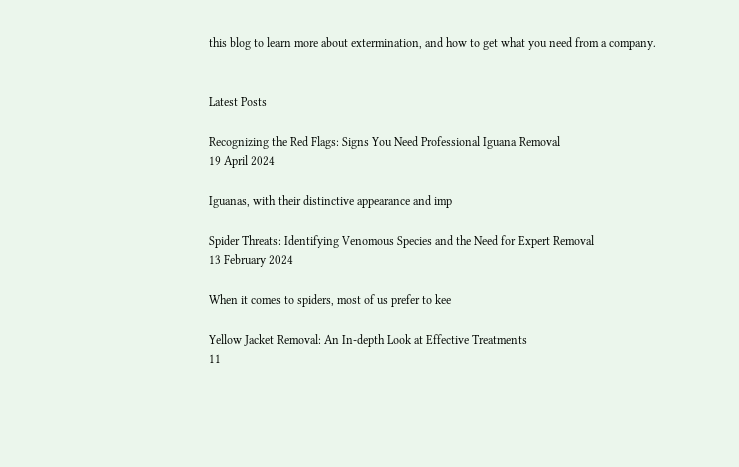this blog to learn more about extermination, and how to get what you need from a company.


Latest Posts

Recognizing the Red Flags: Signs You Need Professional Iguana Removal
19 April 2024

Iguanas, with their distinctive appearance and imp

Spider Threats: Identifying Venomous Species and the Need for Expert Removal
13 February 2024

When it comes to spiders, most of us prefer to kee

Yellow Jacket Removal: An In-depth Look at Effective Treatments
11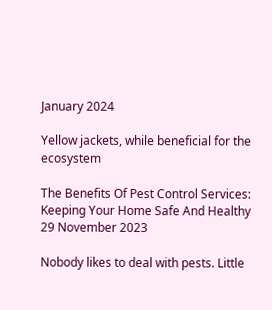January 2024

Yellow jackets, while beneficial for the ecosystem

The Benefits Of Pest Control Services: Keeping Your Home Safe And Healthy
29 November 2023

Nobody likes to deal with pests. Little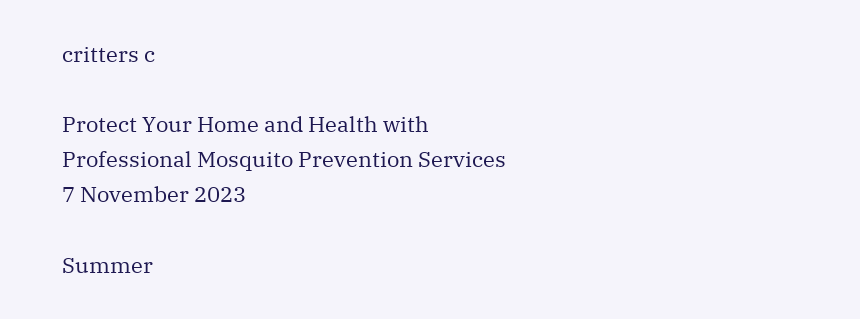critters c

Protect Your Home and Health with Professional Mosquito Prevention Services
7 November 2023

Summer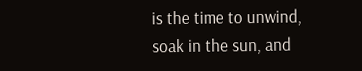is the time to unwind, soak in the sun, and